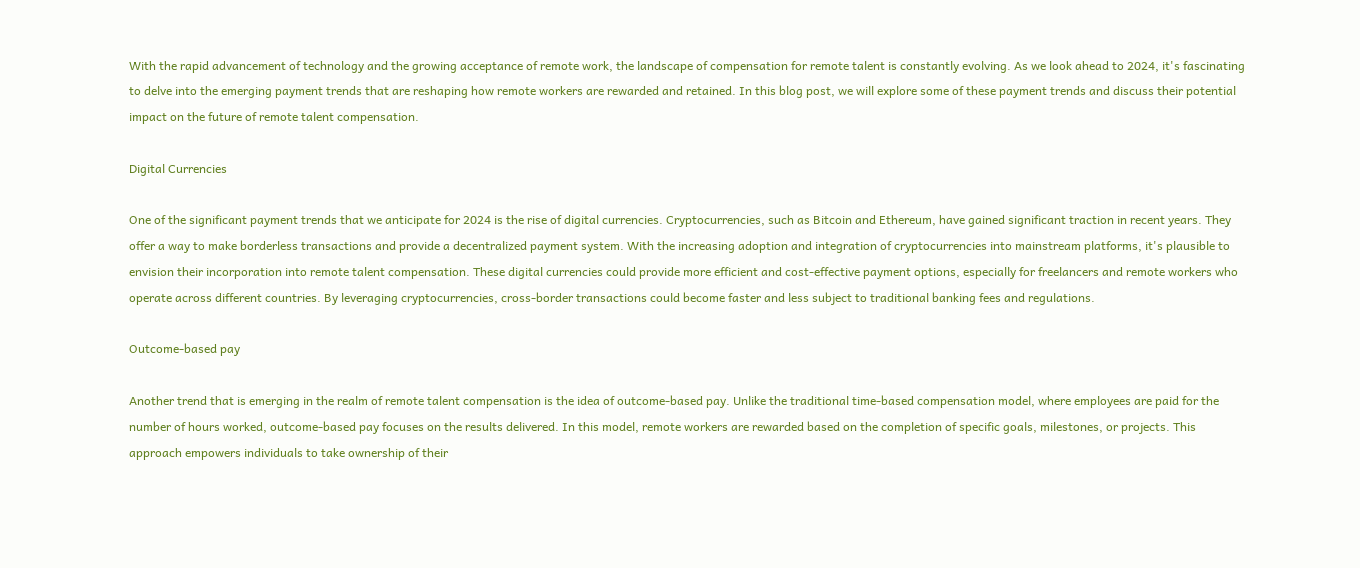With the rapid advancement of technology and the growing acceptance of remote work, the landscape of compensation for remote talent is constantly evolving. As we look ahead to 2024, it's fascinating to delve into the emerging payment trends that are reshaping how remote workers are rewarded and retained. In this blog post, we will explore some of these payment trends and discuss their potential impact on the future of remote talent compensation.

Digital Currencies

One of the significant payment trends that we anticipate for 2024 is the rise of digital currencies. Cryptocurrencies, such as Bitcoin and Ethereum, have gained significant traction in recent years. They offer a way to make borderless transactions and provide a decentralized payment system. With the increasing adoption and integration of cryptocurrencies into mainstream platforms, it's plausible to envision their incorporation into remote talent compensation. These digital currencies could provide more efficient and cost-effective payment options, especially for freelancers and remote workers who operate across different countries. By leveraging cryptocurrencies, cross-border transactions could become faster and less subject to traditional banking fees and regulations.

Outcome-based pay

Another trend that is emerging in the realm of remote talent compensation is the idea of outcome-based pay. Unlike the traditional time-based compensation model, where employees are paid for the number of hours worked, outcome-based pay focuses on the results delivered. In this model, remote workers are rewarded based on the completion of specific goals, milestones, or projects. This approach empowers individuals to take ownership of their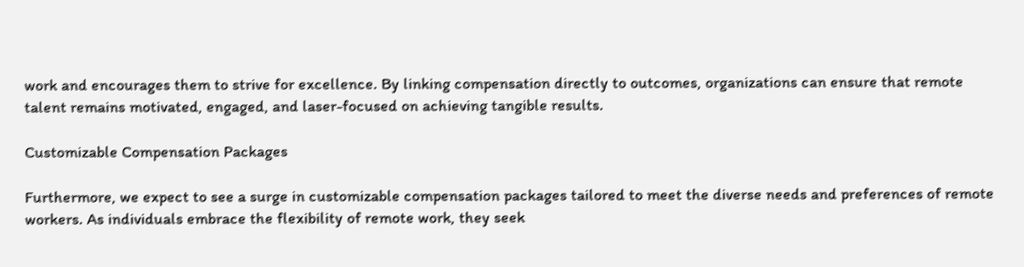work and encourages them to strive for excellence. By linking compensation directly to outcomes, organizations can ensure that remote talent remains motivated, engaged, and laser-focused on achieving tangible results.

Customizable Compensation Packages

Furthermore, we expect to see a surge in customizable compensation packages tailored to meet the diverse needs and preferences of remote workers. As individuals embrace the flexibility of remote work, they seek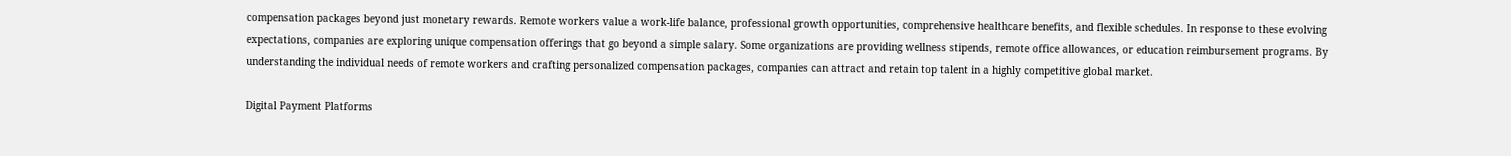compensation packages beyond just monetary rewards. Remote workers value a work-life balance, professional growth opportunities, comprehensive healthcare benefits, and flexible schedules. In response to these evolving expectations, companies are exploring unique compensation offerings that go beyond a simple salary. Some organizations are providing wellness stipends, remote office allowances, or education reimbursement programs. By understanding the individual needs of remote workers and crafting personalized compensation packages, companies can attract and retain top talent in a highly competitive global market.

Digital Payment Platforms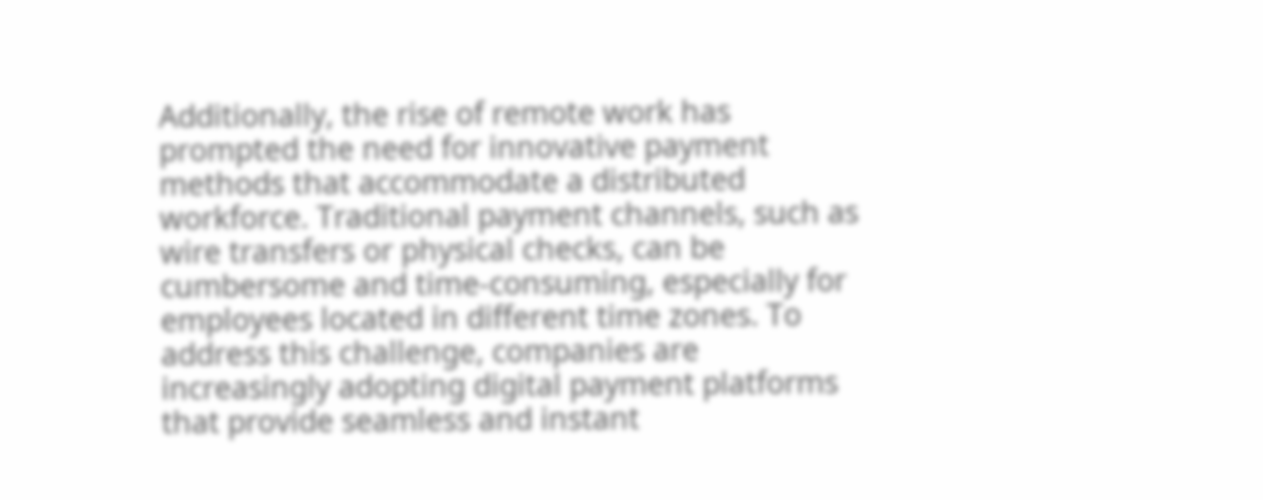Additionally, the rise of remote work has prompted the need for innovative payment methods that accommodate a distributed workforce. Traditional payment channels, such as wire transfers or physical checks, can be cumbersome and time-consuming, especially for employees located in different time zones. To address this challenge, companies are increasingly adopting digital payment platforms that provide seamless and instant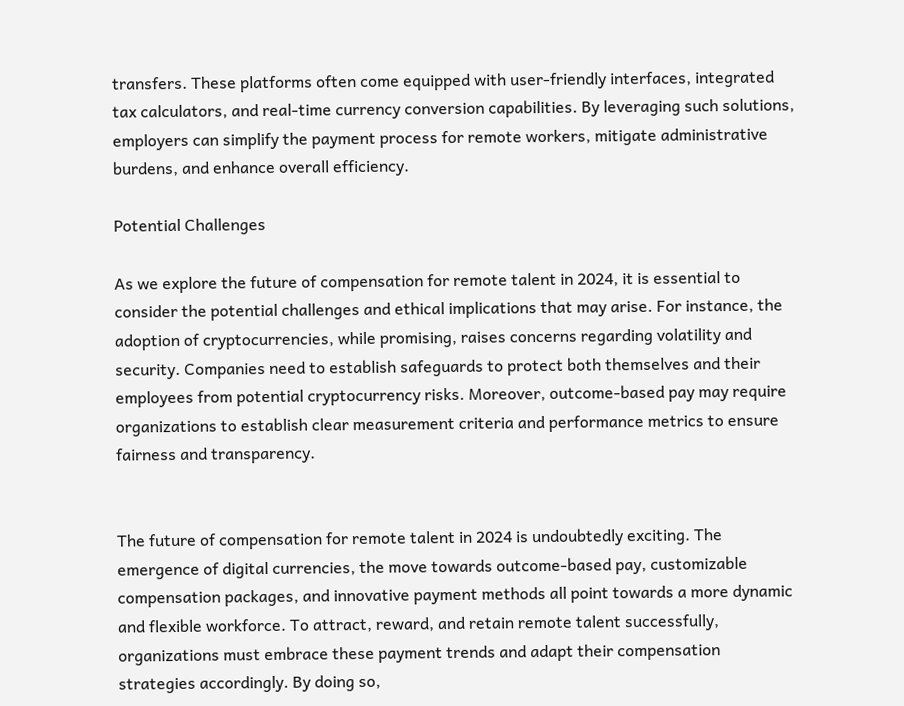transfers. These platforms often come equipped with user-friendly interfaces, integrated tax calculators, and real-time currency conversion capabilities. By leveraging such solutions, employers can simplify the payment process for remote workers, mitigate administrative burdens, and enhance overall efficiency.

Potential Challenges

As we explore the future of compensation for remote talent in 2024, it is essential to consider the potential challenges and ethical implications that may arise. For instance, the adoption of cryptocurrencies, while promising, raises concerns regarding volatility and security. Companies need to establish safeguards to protect both themselves and their employees from potential cryptocurrency risks. Moreover, outcome-based pay may require organizations to establish clear measurement criteria and performance metrics to ensure fairness and transparency.


The future of compensation for remote talent in 2024 is undoubtedly exciting. The emergence of digital currencies, the move towards outcome-based pay, customizable compensation packages, and innovative payment methods all point towards a more dynamic and flexible workforce. To attract, reward, and retain remote talent successfully, organizations must embrace these payment trends and adapt their compensation strategies accordingly. By doing so,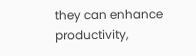they can enhance productivity,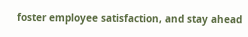foster employee satisfaction, and stay ahead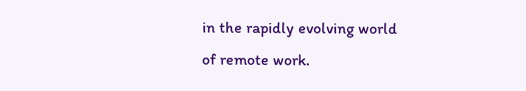in the rapidly evolving world of remote work.